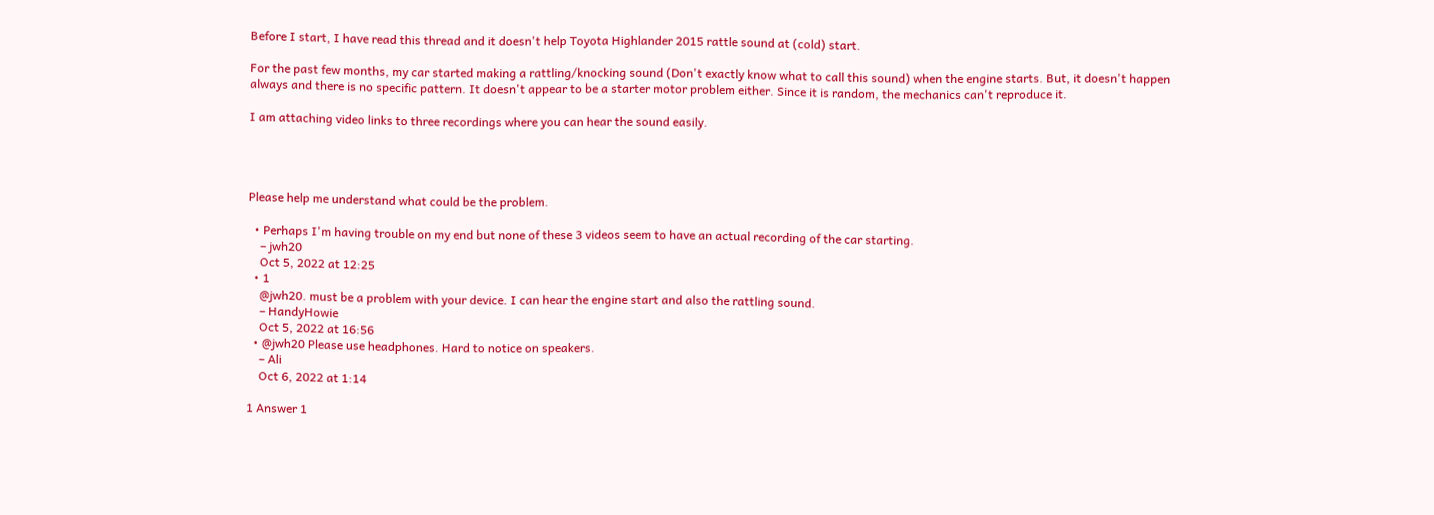Before I start, I have read this thread and it doesn't help Toyota Highlander 2015 rattle sound at (cold) start.

For the past few months, my car started making a rattling/knocking sound (Don't exactly know what to call this sound) when the engine starts. But, it doesn't happen always and there is no specific pattern. It doesn't appear to be a starter motor problem either. Since it is random, the mechanics can't reproduce it.

I am attaching video links to three recordings where you can hear the sound easily.




Please help me understand what could be the problem.

  • Perhaps I'm having trouble on my end but none of these 3 videos seem to have an actual recording of the car starting.
    – jwh20
    Oct 5, 2022 at 12:25
  • 1
    @jwh20. must be a problem with your device. I can hear the engine start and also the rattling sound.
    – HandyHowie
    Oct 5, 2022 at 16:56
  • @jwh20 Please use headphones. Hard to notice on speakers.
    – Ali
    Oct 6, 2022 at 1:14

1 Answer 1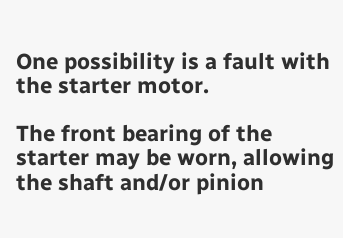One possibility is a fault with the starter motor.

The front bearing of the starter may be worn, allowing the shaft and/or pinion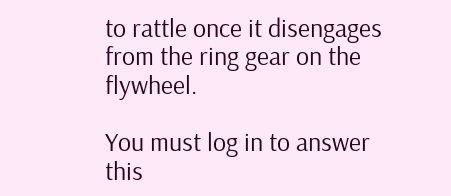to rattle once it disengages from the ring gear on the flywheel.

You must log in to answer this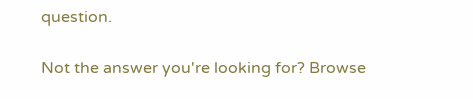question.

Not the answer you're looking for? Browse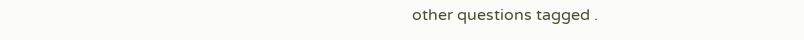other questions tagged .